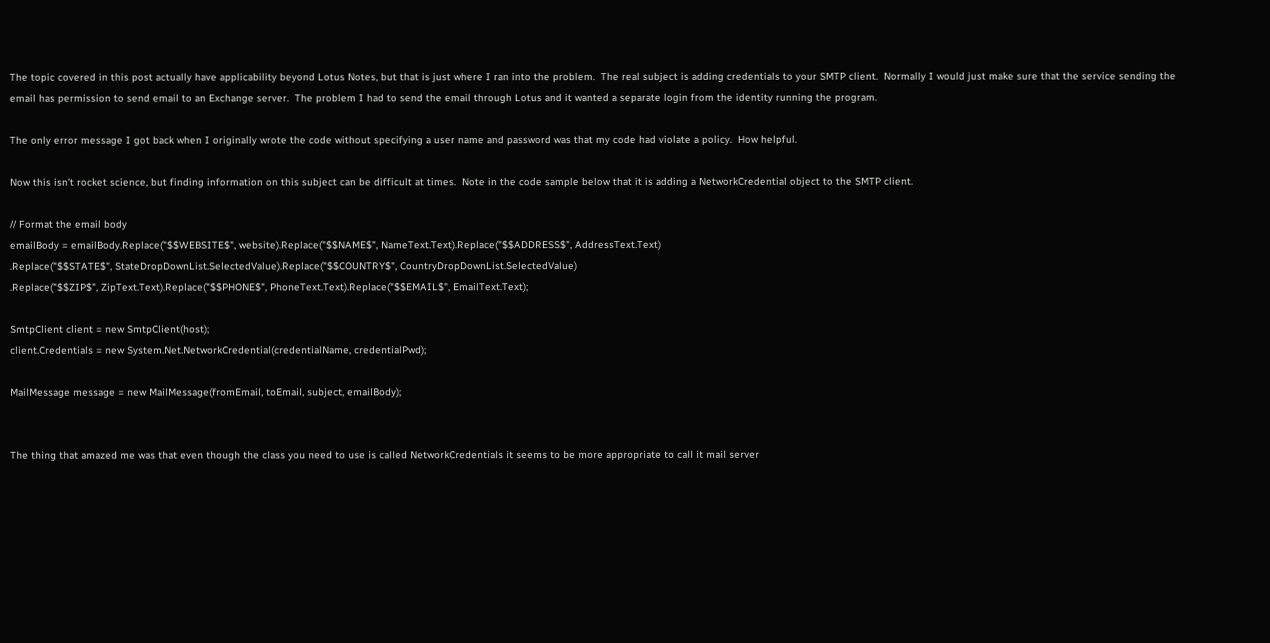The topic covered in this post actually have applicability beyond Lotus Notes, but that is just where I ran into the problem.  The real subject is adding credentials to your SMTP client.  Normally I would just make sure that the service sending the email has permission to send email to an Exchange server.  The problem I had to send the email through Lotus and it wanted a separate login from the identity running the program.

The only error message I got back when I originally wrote the code without specifying a user name and password was that my code had violate a policy.  How helpful.

Now this isn’t rocket science, but finding information on this subject can be difficult at times.  Note in the code sample below that it is adding a NetworkCredential object to the SMTP client.

// Format the email body
emailBody = emailBody.Replace("$$WEBSITE$", website).Replace("$$NAME$", NameText.Text).Replace("$$ADDRESS$", AddressText.Text)
.Replace("$$STATE$", StateDropDownList.SelectedValue).Replace("$$COUNTRY$", CountryDropDownList.SelectedValue)
.Replace("$$ZIP$", ZipText.Text).Replace("$$PHONE$", PhoneText.Text).Replace("$$EMAIL$", EmailText.Text);

SmtpClient client = new SmtpClient(host);
client.Credentials = new System.Net.NetworkCredential(credentialName, credentialPwd);

MailMessage message = new MailMessage(fromEmail, toEmail, subject, emailBody);


The thing that amazed me was that even though the class you need to use is called NetworkCredentials it seems to be more appropriate to call it mail server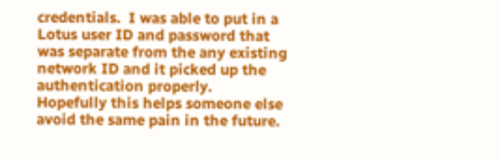credentials.  I was able to put in a Lotus user ID and password that was separate from the any existing network ID and it picked up the authentication properly.  Hopefully this helps someone else avoid the same pain in the future.